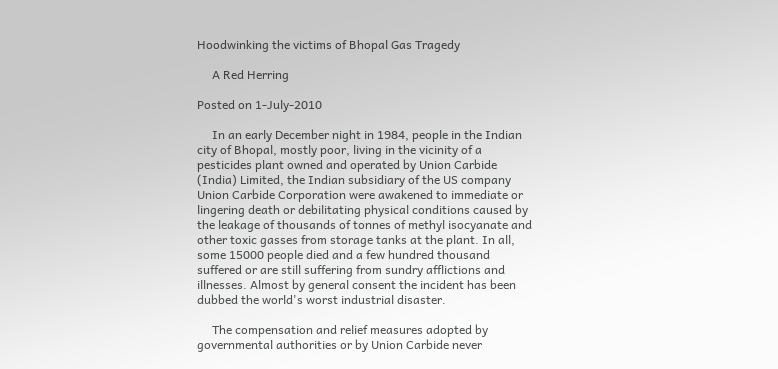Hoodwinking the victims of Bhopal Gas Tragedy

     A Red Herring

Posted on 1-July-2010

     In an early December night in 1984, people in the Indian city of Bhopal, mostly poor, living in the vicinity of a pesticides plant owned and operated by Union Carbide (India) Limited, the Indian subsidiary of the US company Union Carbide Corporation were awakened to immediate or lingering death or debilitating physical conditions caused by the leakage of thousands of tonnes of methyl isocyanate and other toxic gasses from storage tanks at the plant. In all, some 15000 people died and a few hundred thousand suffered or are still suffering from sundry afflictions and illnesses. Almost by general consent the incident has been dubbed the world's worst industrial disaster.

     The compensation and relief measures adopted by governmental authorities or by Union Carbide never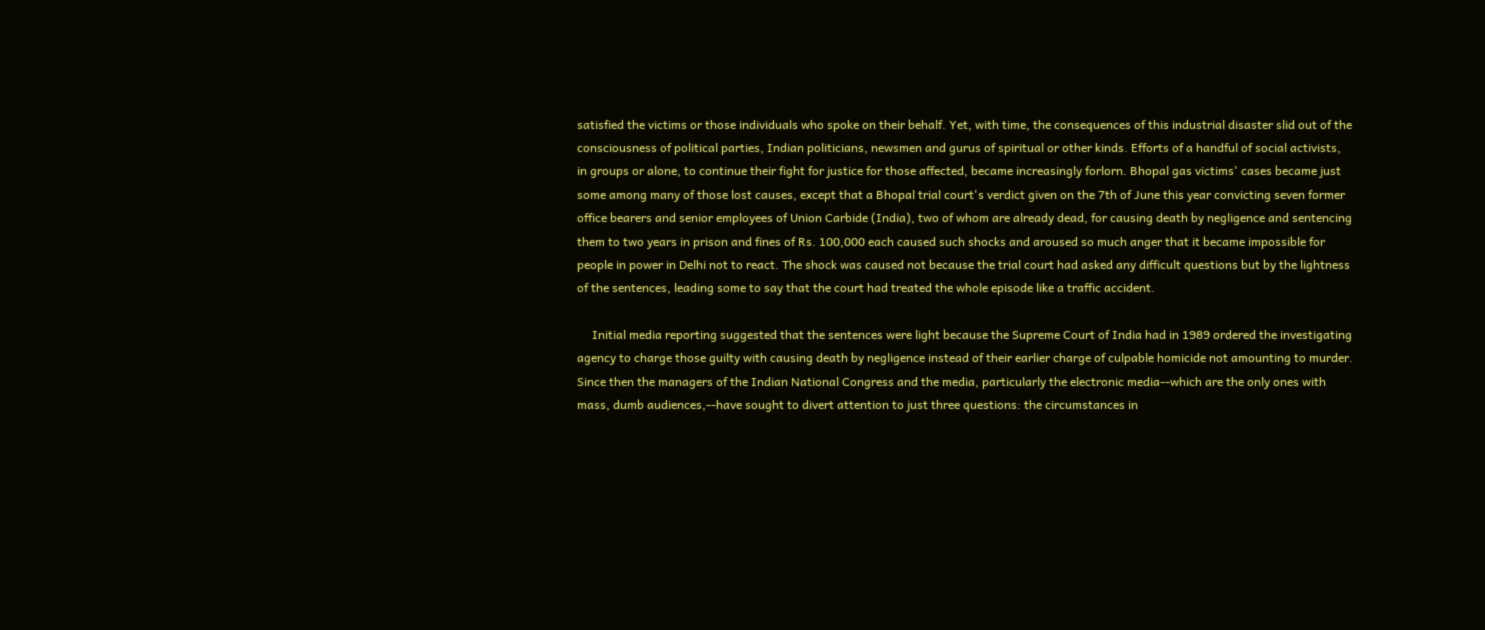satisfied the victims or those individuals who spoke on their behalf. Yet, with time, the consequences of this industrial disaster slid out of the consciousness of political parties, Indian politicians, newsmen and gurus of spiritual or other kinds. Efforts of a handful of social activists, in groups or alone, to continue their fight for justice for those affected, became increasingly forlorn. Bhopal gas victims' cases became just some among many of those lost causes, except that a Bhopal trial court's verdict given on the 7th of June this year convicting seven former office bearers and senior employees of Union Carbide (India), two of whom are already dead, for causing death by negligence and sentencing them to two years in prison and fines of Rs. 100,000 each caused such shocks and aroused so much anger that it became impossible for people in power in Delhi not to react. The shock was caused not because the trial court had asked any difficult questions but by the lightness of the sentences, leading some to say that the court had treated the whole episode like a traffic accident.

     Initial media reporting suggested that the sentences were light because the Supreme Court of India had in 1989 ordered the investigating agency to charge those guilty with causing death by negligence instead of their earlier charge of culpable homicide not amounting to murder. Since then the managers of the Indian National Congress and the media, particularly the electronic media--which are the only ones with mass, dumb audiences,--have sought to divert attention to just three questions: the circumstances in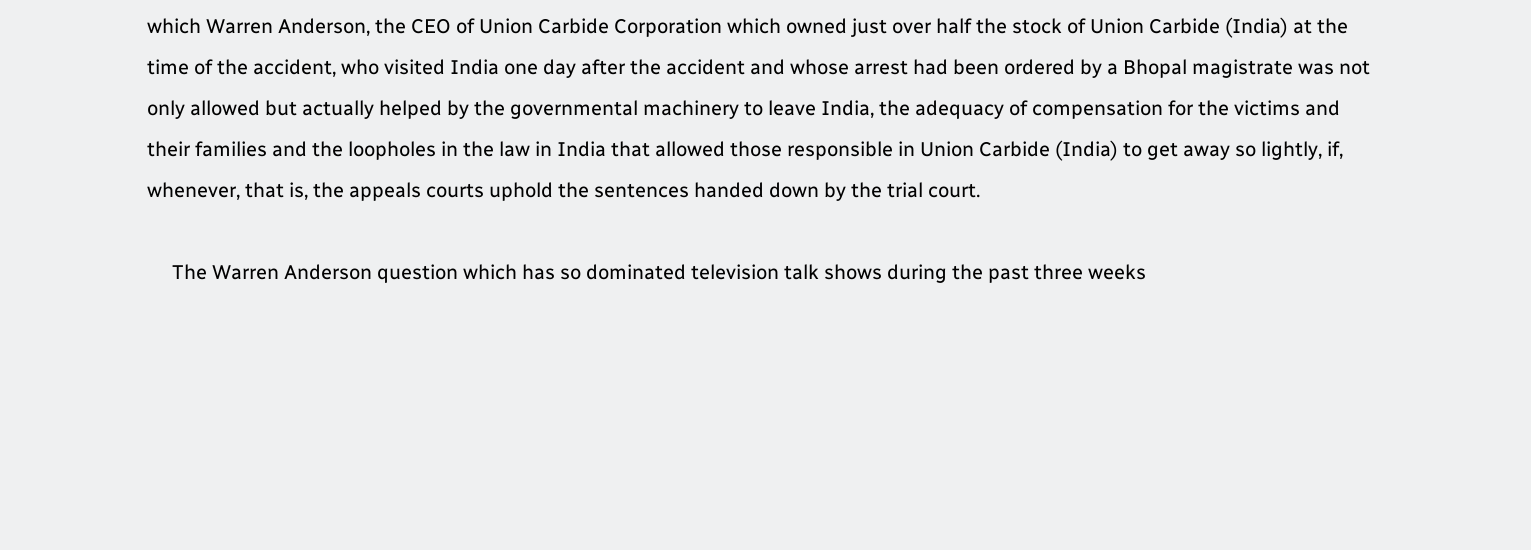which Warren Anderson, the CEO of Union Carbide Corporation which owned just over half the stock of Union Carbide (India) at the time of the accident, who visited India one day after the accident and whose arrest had been ordered by a Bhopal magistrate was not only allowed but actually helped by the governmental machinery to leave India, the adequacy of compensation for the victims and their families and the loopholes in the law in India that allowed those responsible in Union Carbide (India) to get away so lightly, if, whenever, that is, the appeals courts uphold the sentences handed down by the trial court.

     The Warren Anderson question which has so dominated television talk shows during the past three weeks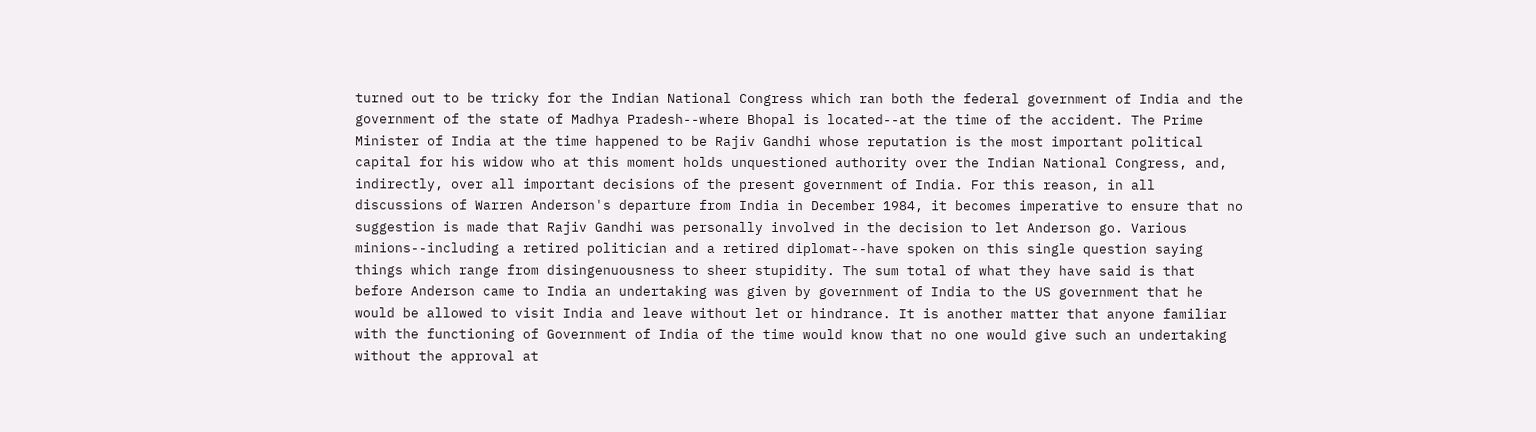turned out to be tricky for the Indian National Congress which ran both the federal government of India and the government of the state of Madhya Pradesh--where Bhopal is located--at the time of the accident. The Prime Minister of India at the time happened to be Rajiv Gandhi whose reputation is the most important political capital for his widow who at this moment holds unquestioned authority over the Indian National Congress, and, indirectly, over all important decisions of the present government of India. For this reason, in all discussions of Warren Anderson's departure from India in December 1984, it becomes imperative to ensure that no suggestion is made that Rajiv Gandhi was personally involved in the decision to let Anderson go. Various minions--including a retired politician and a retired diplomat--have spoken on this single question saying things which range from disingenuousness to sheer stupidity. The sum total of what they have said is that before Anderson came to India an undertaking was given by government of India to the US government that he would be allowed to visit India and leave without let or hindrance. It is another matter that anyone familiar with the functioning of Government of India of the time would know that no one would give such an undertaking without the approval at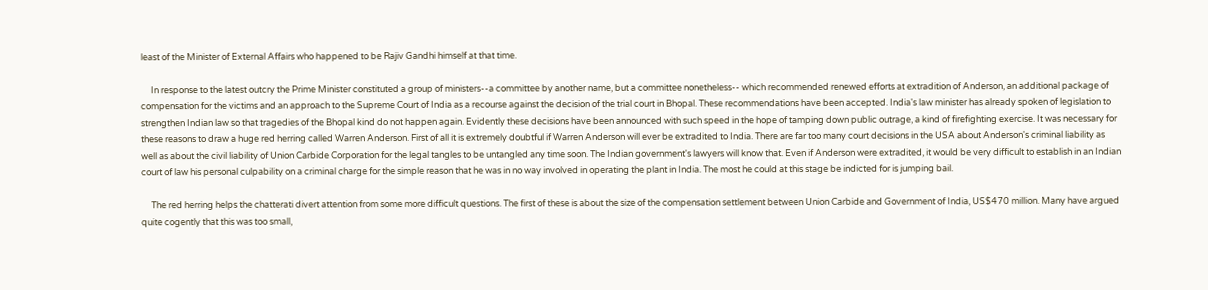least of the Minister of External Affairs who happened to be Rajiv Gandhi himself at that time.

     In response to the latest outcry the Prime Minister constituted a group of ministers--a committee by another name, but a committee nonetheless-- which recommended renewed efforts at extradition of Anderson, an additional package of compensation for the victims and an approach to the Supreme Court of India as a recourse against the decision of the trial court in Bhopal. These recommendations have been accepted. India's law minister has already spoken of legislation to strengthen Indian law so that tragedies of the Bhopal kind do not happen again. Evidently these decisions have been announced with such speed in the hope of tamping down public outrage, a kind of firefighting exercise. It was necessary for these reasons to draw a huge red herring called Warren Anderson. First of all it is extremely doubtful if Warren Anderson will ever be extradited to India. There are far too many court decisions in the USA about Anderson's criminal liability as well as about the civil liability of Union Carbide Corporation for the legal tangles to be untangled any time soon. The Indian government's lawyers will know that. Even if Anderson were extradited, it would be very difficult to establish in an Indian court of law his personal culpability on a criminal charge for the simple reason that he was in no way involved in operating the plant in India. The most he could at this stage be indicted for is jumping bail.

     The red herring helps the chatterati divert attention from some more difficult questions. The first of these is about the size of the compensation settlement between Union Carbide and Government of India, US$470 million. Many have argued quite cogently that this was too small,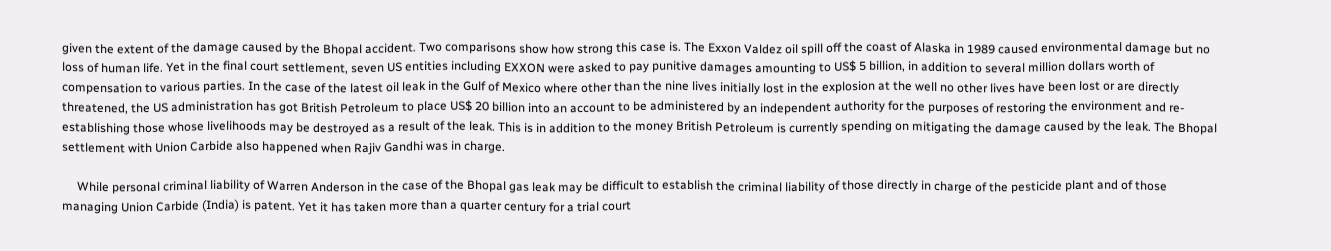given the extent of the damage caused by the Bhopal accident. Two comparisons show how strong this case is. The Exxon Valdez oil spill off the coast of Alaska in 1989 caused environmental damage but no loss of human life. Yet in the final court settlement, seven US entities including EXXON were asked to pay punitive damages amounting to US$ 5 billion, in addition to several million dollars worth of compensation to various parties. In the case of the latest oil leak in the Gulf of Mexico where other than the nine lives initially lost in the explosion at the well no other lives have been lost or are directly threatened, the US administration has got British Petroleum to place US$ 20 billion into an account to be administered by an independent authority for the purposes of restoring the environment and re-establishing those whose livelihoods may be destroyed as a result of the leak. This is in addition to the money British Petroleum is currently spending on mitigating the damage caused by the leak. The Bhopal settlement with Union Carbide also happened when Rajiv Gandhi was in charge.

     While personal criminal liability of Warren Anderson in the case of the Bhopal gas leak may be difficult to establish the criminal liability of those directly in charge of the pesticide plant and of those managing Union Carbide (India) is patent. Yet it has taken more than a quarter century for a trial court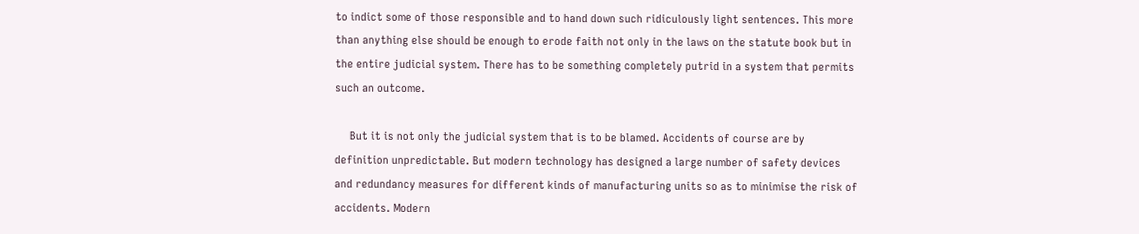to indict some of those responsible and to hand down such ridiculously light sentences. This more than anything else should be enough to erode faith not only in the laws on the statute book but in the entire judicial system. There has to be something completely putrid in a system that permits such an outcome.

     But it is not only the judicial system that is to be blamed. Accidents of course are by definition unpredictable. But modern technology has designed a large number of safety devices and redundancy measures for different kinds of manufacturing units so as to minimise the risk of accidents. Modern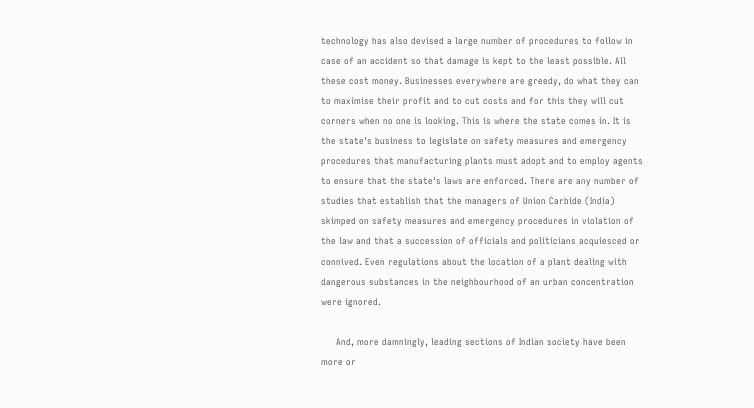technology has also devised a large number of procedures to follow in case of an accident so that damage is kept to the least possible. All these cost money. Businesses everywhere are greedy, do what they can to maximise their profit and to cut costs and for this they will cut corners when no one is looking. This is where the state comes in. It is the state's business to legislate on safety measures and emergency procedures that manufacturing plants must adopt and to employ agents to ensure that the state's laws are enforced. There are any number of studies that establish that the managers of Union Carbide (India) skimped on safety measures and emergency procedures in violation of the law and that a succession of officials and politicians acquiesced or connived. Even regulations about the location of a plant dealing with dangerous substances in the neighbourhood of an urban concentration were ignored.

     And, more damningly, leading sections of Indian society have been more or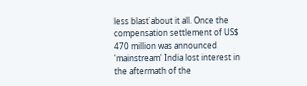less blasť about it all. Once the compensation settlement of US$ 470 million was announced 'mainstream' India lost interest in the aftermath of the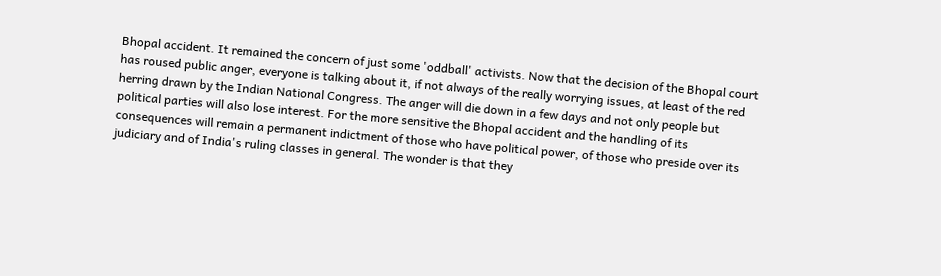Bhopal accident. It remained the concern of just some 'oddball' activists. Now that the decision of the Bhopal court has roused public anger, everyone is talking about it, if not always of the really worrying issues, at least of the red herring drawn by the Indian National Congress. The anger will die down in a few days and not only people but political parties will also lose interest. For the more sensitive the Bhopal accident and the handling of its consequences will remain a permanent indictment of those who have political power, of those who preside over its judiciary and of India's ruling classes in general. The wonder is that they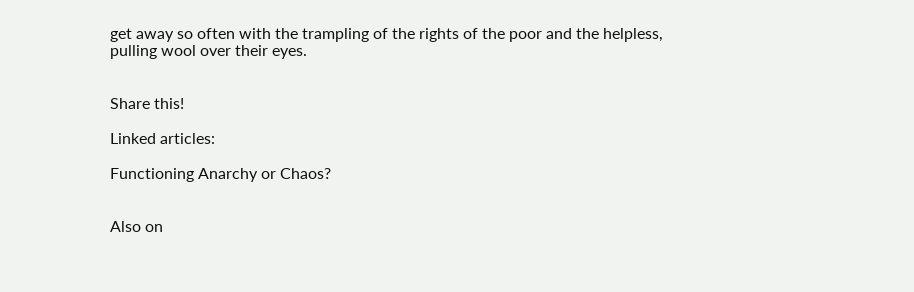get away so often with the trampling of the rights of the poor and the helpless, pulling wool over their eyes.


Share this!

Linked articles:

Functioning Anarchy or Chaos?


Also on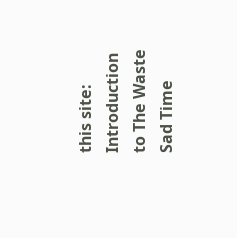this site:               Introduction to The Waste Sad Time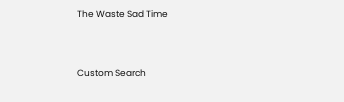The Waste Sad Time




Custom Search